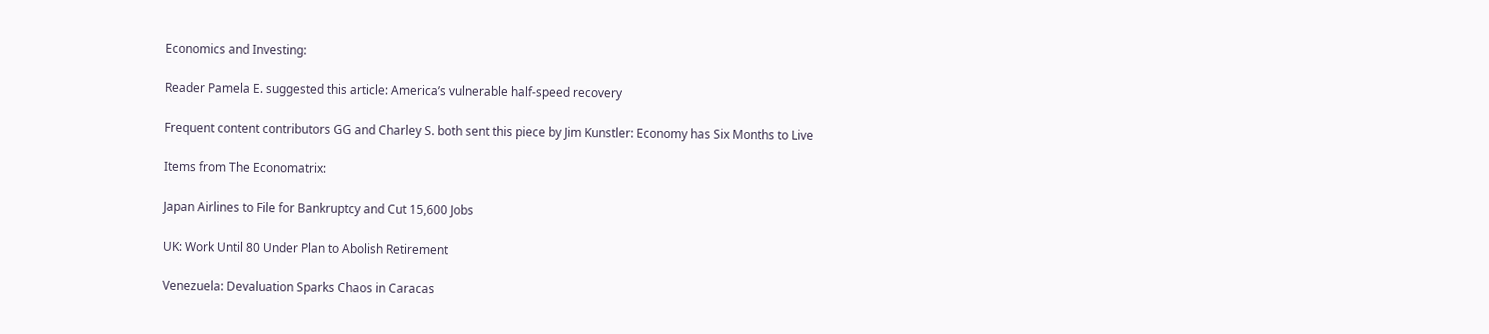Economics and Investing:

Reader Pamela E. suggested this article: America’s vulnerable half-speed recovery

Frequent content contributors GG and Charley S. both sent this piece by Jim Kunstler: Economy has Six Months to Live

Items from The Economatrix:

Japan Airlines to File for Bankruptcy and Cut 15,600 Jobs

UK: Work Until 80 Under Plan to Abolish Retirement

Venezuela: Devaluation Sparks Chaos in Caracas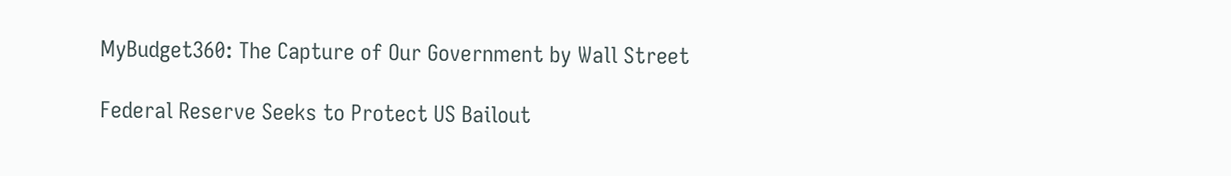MyBudget360: The Capture of Our Government by Wall Street

Federal Reserve Seeks to Protect US Bailout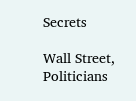Secrets

Wall Street, Politicians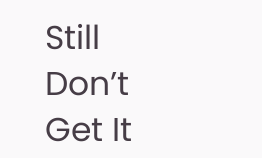Still Don’t Get It